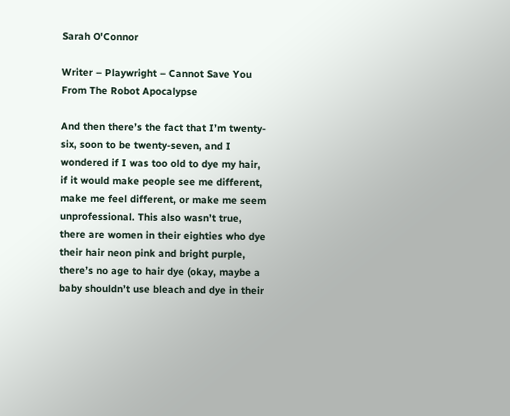Sarah O'Connor

Writer – Playwright – Cannot Save You From The Robot Apocalypse

And then there’s the fact that I’m twenty-six, soon to be twenty-seven, and I wondered if I was too old to dye my hair, if it would make people see me different, make me feel different, or make me seem unprofessional. This also wasn’t true, there are women in their eighties who dye their hair neon pink and bright purple, there’s no age to hair dye (okay, maybe a baby shouldn’t use bleach and dye in their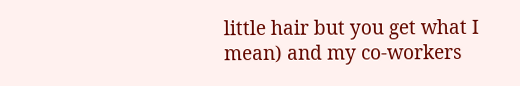little hair but you get what I mean) and my co-workers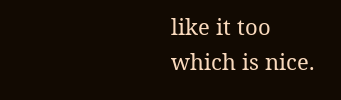like it too which is nice.